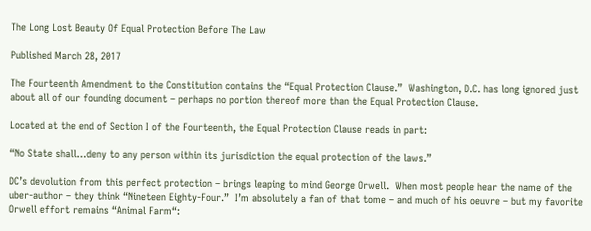The Long Lost Beauty Of Equal Protection Before The Law

Published March 28, 2017

The Fourteenth Amendment to the Constitution contains the “Equal Protection Clause.”  Washington, D.C. has long ignored just about all of our founding document – perhaps no portion thereof more than the Equal Protection Clause.

Located at the end of Section I of the Fourteenth, the Equal Protection Clause reads in part:

“No State shall…deny to any person within its jurisdiction the equal protection of the laws.”

DC’s devolution from this perfect protection – brings leaping to mind George Orwell.  When most people hear the name of the uber-author – they think “Nineteen Eighty-Four.”  I’m absolutely a fan of that tome – and much of his oeuvre – but my favorite Orwell effort remains “Animal Farm“: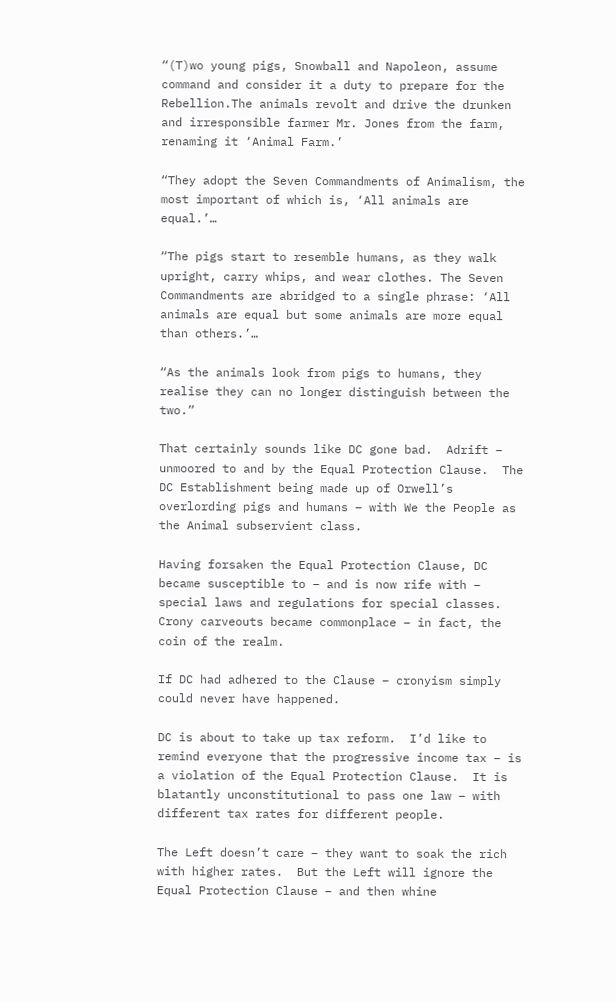“(T)wo young pigs, Snowball and Napoleon, assume command and consider it a duty to prepare for the Rebellion.The animals revolt and drive the drunken and irresponsible farmer Mr. Jones from the farm, renaming it ‘Animal Farm.’

“They adopt the Seven Commandments of Animalism, the most important of which is, ‘All animals are equal.’…

“The pigs start to resemble humans, as they walk upright, carry whips, and wear clothes. The Seven Commandments are abridged to a single phrase: ‘All animals are equal but some animals are more equal than others.’…

“As the animals look from pigs to humans, they realise they can no longer distinguish between the two.”

That certainly sounds like DC gone bad.  Adrift – unmoored to and by the Equal Protection Clause.  The DC Establishment being made up of Orwell’s overlording pigs and humans – with We the People as the Animal subservient class.

Having forsaken the Equal Protection Clause, DC became susceptible to – and is now rife with – special laws and regulations for special classes.  Crony carveouts became commonplace – in fact, the coin of the realm.

If DC had adhered to the Clause – cronyism simply could never have happened.

DC is about to take up tax reform.  I’d like to remind everyone that the progressive income tax – is a violation of the Equal Protection Clause.  It is blatantly unconstitutional to pass one law – with different tax rates for different people.

The Left doesn’t care – they want to soak the rich with higher rates.  But the Left will ignore the Equal Protection Clause – and then whine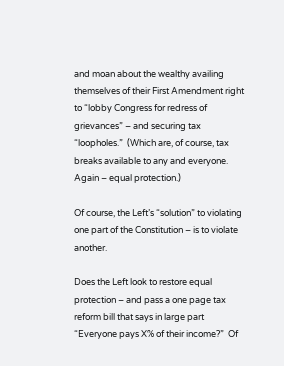and moan about the wealthy availing themselves of their First Amendment right to “lobby Congress for redress of grievances” – and securing tax “loopholes.”  (Which are, of course, tax breaks available to any and everyone.  Again – equal protection.)

Of course, the Left’s “solution” to violating one part of the Constitution – is to violate another.

Does the Left look to restore equal protection – and pass a one page tax reform bill that says in large part “Everyone pays X% of their income?”  Of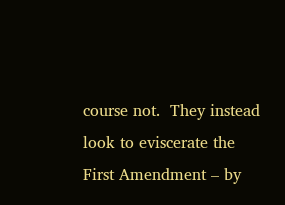course not.  They instead look to eviscerate the First Amendment – by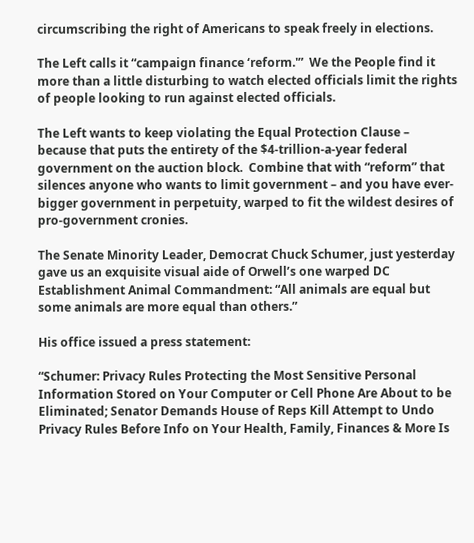circumscribing the right of Americans to speak freely in elections.

The Left calls it “campaign finance ‘reform.'”  We the People find it more than a little disturbing to watch elected officials limit the rights of people looking to run against elected officials.

The Left wants to keep violating the Equal Protection Clause – because that puts the entirety of the $4-trillion-a-year federal government on the auction block.  Combine that with “reform” that silences anyone who wants to limit government – and you have ever-bigger government in perpetuity, warped to fit the wildest desires of pro-government cronies.

The Senate Minority Leader, Democrat Chuck Schumer, just yesterday gave us an exquisite visual aide of Orwell’s one warped DC Establishment Animal Commandment: “All animals are equal but some animals are more equal than others.”

His office issued a press statement:

“Schumer: Privacy Rules Protecting the Most Sensitive Personal Information Stored on Your Computer or Cell Phone Are About to be Eliminated; Senator Demands House of Reps Kill Attempt to Undo Privacy Rules Before Info on Your Health, Family, Finances & More Is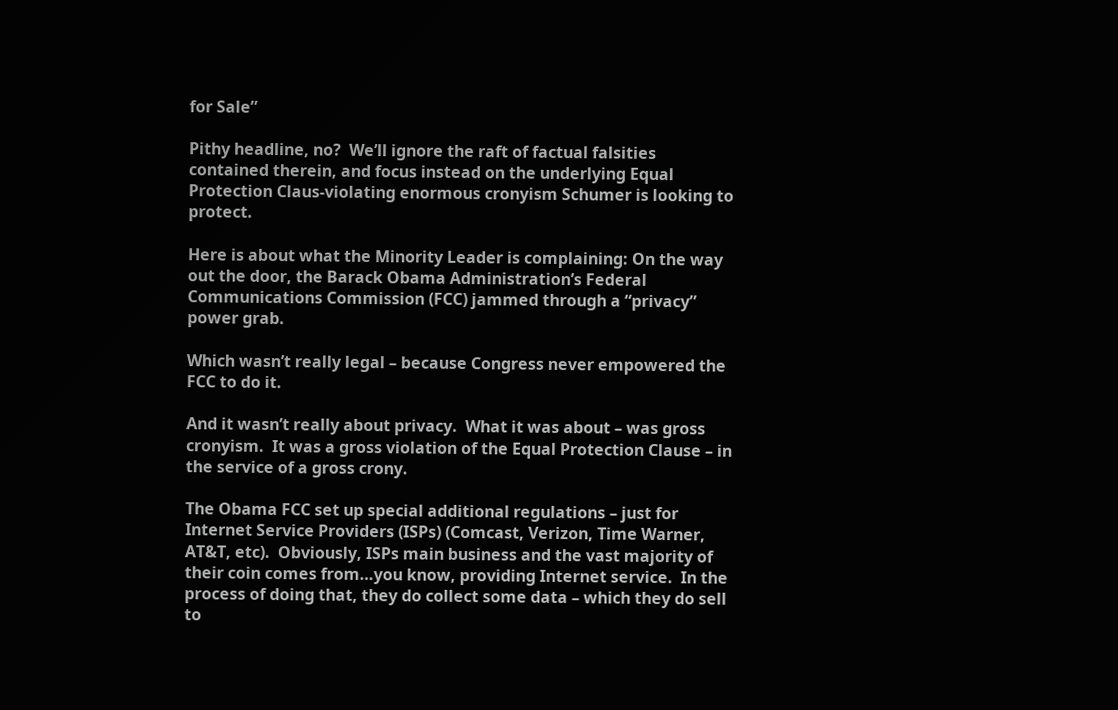for Sale”

Pithy headline, no?  We’ll ignore the raft of factual falsities contained therein, and focus instead on the underlying Equal Protection Claus-violating enormous cronyism Schumer is looking to protect.

Here is about what the Minority Leader is complaining: On the way out the door, the Barack Obama Administration’s Federal Communications Commission (FCC) jammed through a “privacy” power grab.

Which wasn’t really legal – because Congress never empowered the FCC to do it.

And it wasn’t really about privacy.  What it was about – was gross cronyism.  It was a gross violation of the Equal Protection Clause – in the service of a gross crony.

The Obama FCC set up special additional regulations – just for Internet Service Providers (ISPs) (Comcast, Verizon, Time Warner, AT&T, etc).  Obviously, ISPs main business and the vast majority of their coin comes from…you know, providing Internet service.  In the process of doing that, they do collect some data – which they do sell to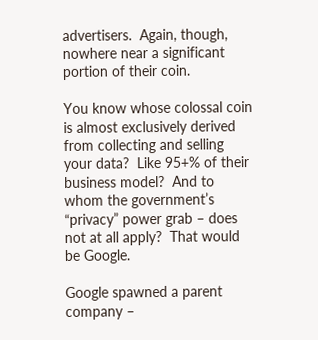advertisers.  Again, though, nowhere near a significant portion of their coin.

You know whose colossal coin is almost exclusively derived from collecting and selling your data?  Like 95+% of their business model?  And to whom the government’s “privacy” power grab – does not at all apply?  That would be Google.

Google spawned a parent company –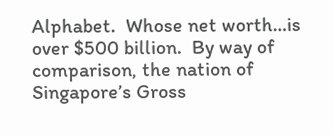Alphabet.  Whose net worth…is over $500 billion.  By way of comparison, the nation of Singapore’s Gross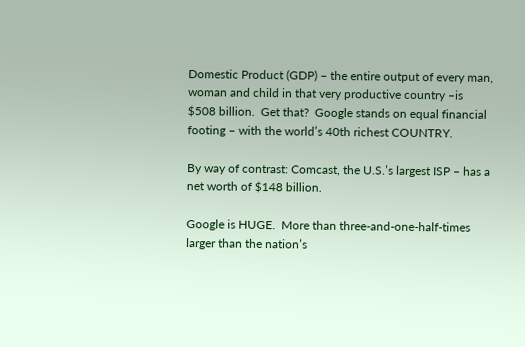Domestic Product (GDP) – the entire output of every man, woman and child in that very productive country –is $508 billion.  Get that?  Google stands on equal financial footing – with the world’s 40th richest COUNTRY.

By way of contrast: Comcast, the U.S.’s largest ISP – has a net worth of $148 billion.

Google is HUGE.  More than three-and-one-half-times larger than the nation’s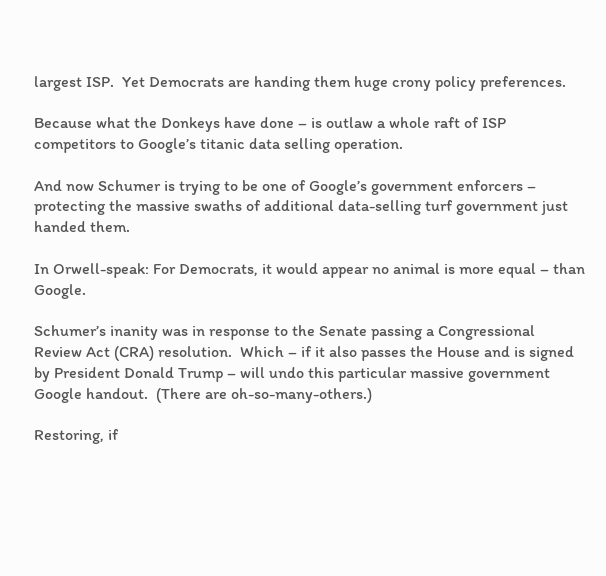largest ISP.  Yet Democrats are handing them huge crony policy preferences.

Because what the Donkeys have done – is outlaw a whole raft of ISP competitors to Google’s titanic data selling operation.

And now Schumer is trying to be one of Google’s government enforcers – protecting the massive swaths of additional data-selling turf government just handed them.

In Orwell-speak: For Democrats, it would appear no animal is more equal – than Google.

Schumer’s inanity was in response to the Senate passing a Congressional Review Act (CRA) resolution.  Which – if it also passes the House and is signed by President Donald Trump – will undo this particular massive government Google handout.  (There are oh-so-many-others.)

Restoring, if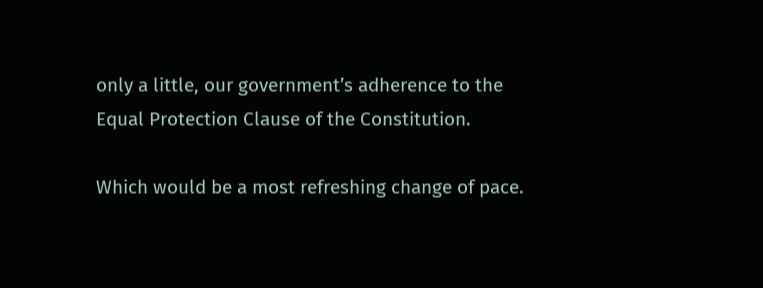only a little, our government’s adherence to the Equal Protection Clause of the Constitution.

Which would be a most refreshing change of pace.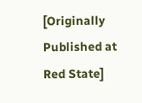[Originally Published at Red State]